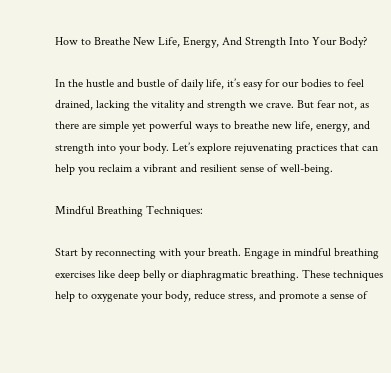How to Breathe New Life, Energy, And Strength Into Your Body?

In the hustle and bustle of daily life, it’s easy for our bodies to feel drained, lacking the vitality and strength we crave. But fear not, as there are simple yet powerful ways to breathe new life, energy, and strength into your body. Let’s explore rejuvenating practices that can help you reclaim a vibrant and resilient sense of well-being.

Mindful Breathing Techniques:

Start by reconnecting with your breath. Engage in mindful breathing exercises like deep belly or diaphragmatic breathing. These techniques help to oxygenate your body, reduce stress, and promote a sense of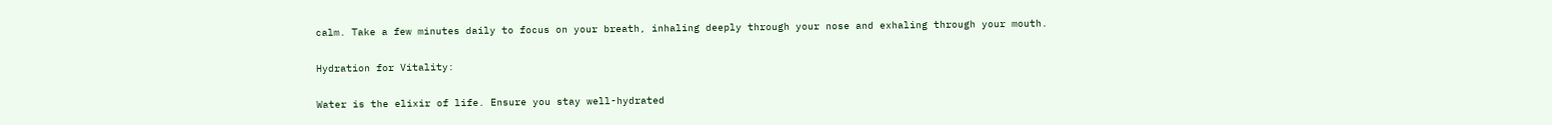calm. Take a few minutes daily to focus on your breath, inhaling deeply through your nose and exhaling through your mouth.

Hydration for Vitality:

Water is the elixir of life. Ensure you stay well-hydrated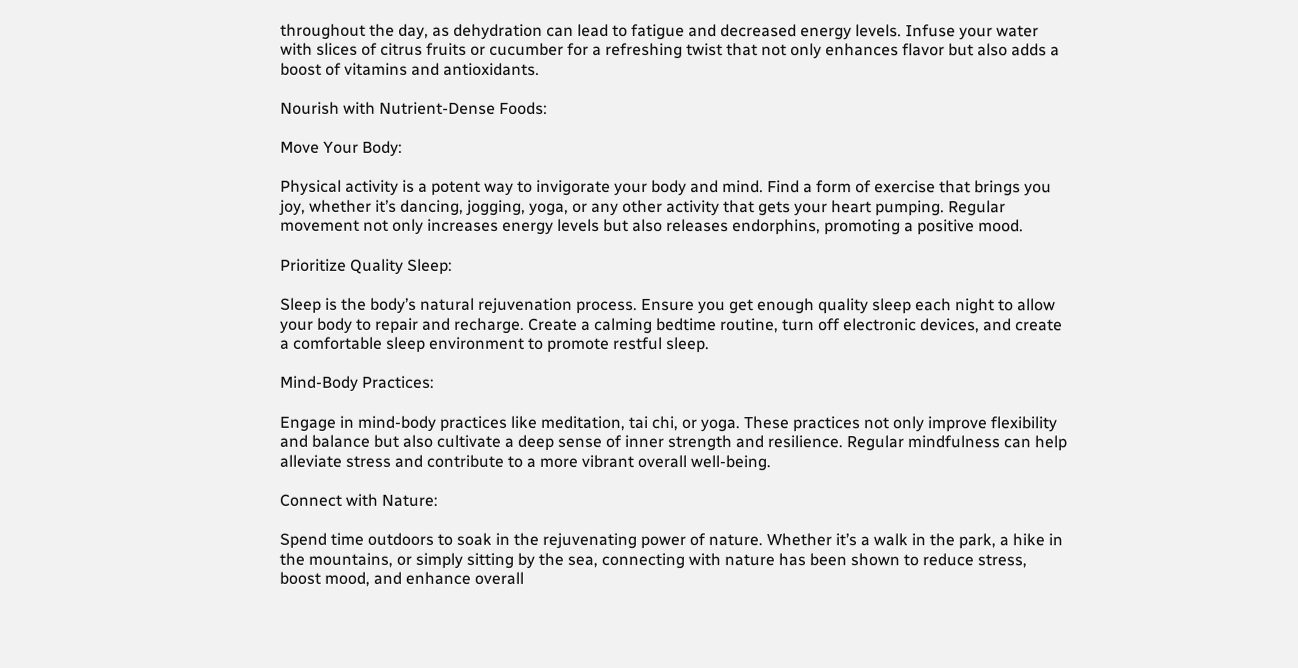throughout the day, as dehydration can lead to fatigue and decreased energy levels. Infuse your water with slices of citrus fruits or cucumber for a refreshing twist that not only enhances flavor but also adds a boost of vitamins and antioxidants.

Nourish with Nutrient-Dense Foods:

Move Your Body:

Physical activity is a potent way to invigorate your body and mind. Find a form of exercise that brings you joy, whether it’s dancing, jogging, yoga, or any other activity that gets your heart pumping. Regular movement not only increases energy levels but also releases endorphins, promoting a positive mood.

Prioritize Quality Sleep:

Sleep is the body’s natural rejuvenation process. Ensure you get enough quality sleep each night to allow your body to repair and recharge. Create a calming bedtime routine, turn off electronic devices, and create a comfortable sleep environment to promote restful sleep.

Mind-Body Practices:

Engage in mind-body practices like meditation, tai chi, or yoga. These practices not only improve flexibility and balance but also cultivate a deep sense of inner strength and resilience. Regular mindfulness can help alleviate stress and contribute to a more vibrant overall well-being.

Connect with Nature:

Spend time outdoors to soak in the rejuvenating power of nature. Whether it’s a walk in the park, a hike in the mountains, or simply sitting by the sea, connecting with nature has been shown to reduce stress, boost mood, and enhance overall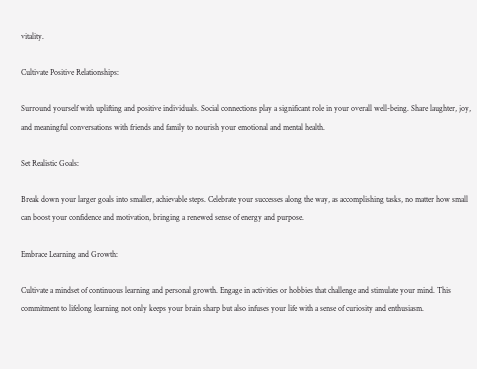vitality.

Cultivate Positive Relationships:

Surround yourself with uplifting and positive individuals. Social connections play a significant role in your overall well-being. Share laughter, joy, and meaningful conversations with friends and family to nourish your emotional and mental health.

Set Realistic Goals:

Break down your larger goals into smaller, achievable steps. Celebrate your successes along the way, as accomplishing tasks, no matter how small can boost your confidence and motivation, bringing a renewed sense of energy and purpose.

Embrace Learning and Growth:

Cultivate a mindset of continuous learning and personal growth. Engage in activities or hobbies that challenge and stimulate your mind. This commitment to lifelong learning not only keeps your brain sharp but also infuses your life with a sense of curiosity and enthusiasm.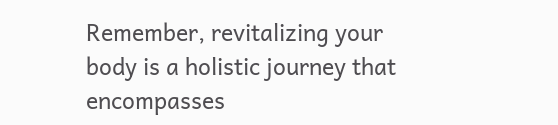Remember, revitalizing your body is a holistic journey that encompasses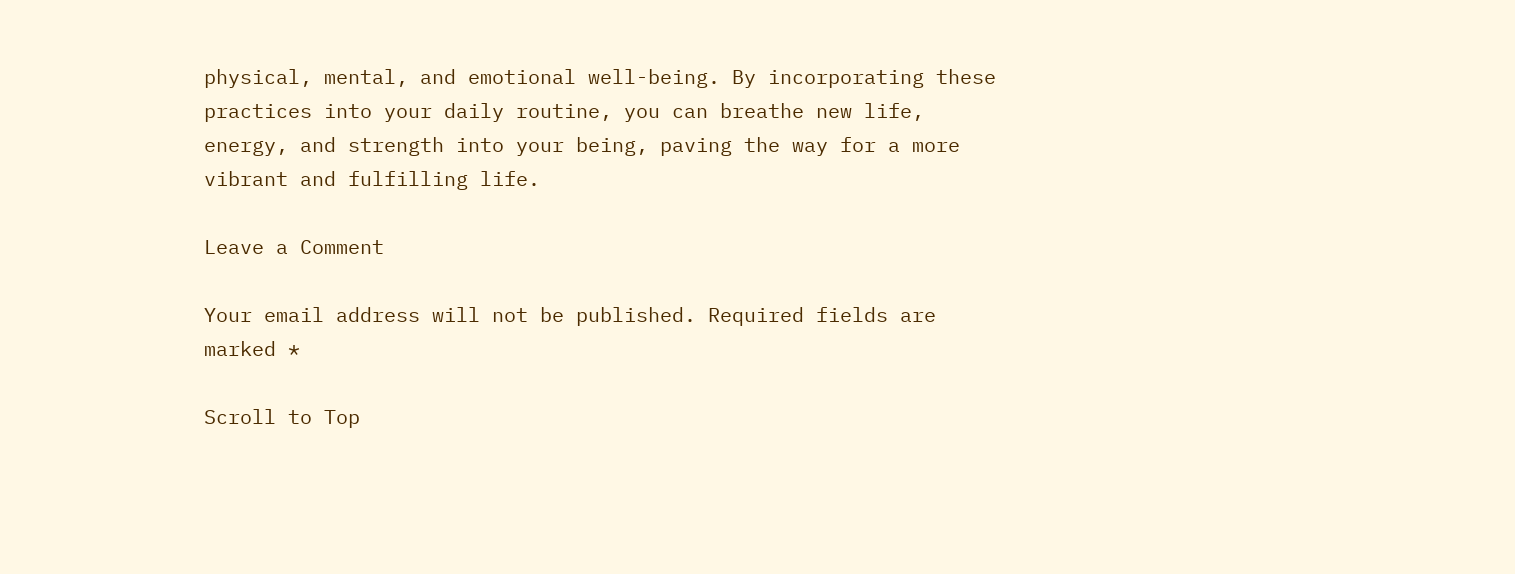physical, mental, and emotional well-being. By incorporating these practices into your daily routine, you can breathe new life, energy, and strength into your being, paving the way for a more vibrant and fulfilling life.

Leave a Comment

Your email address will not be published. Required fields are marked *

Scroll to Top